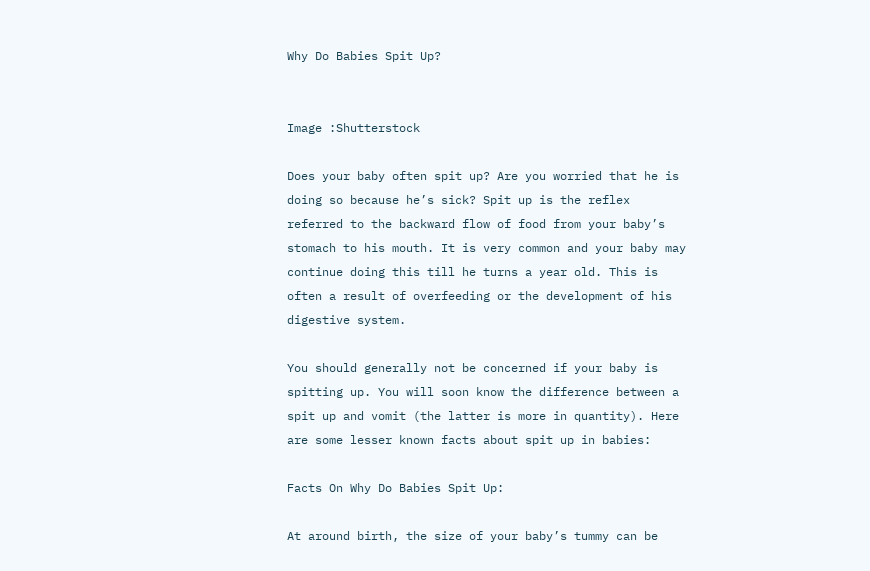Why Do Babies Spit Up?


Image :Shutterstock

Does your baby often spit up? Are you worried that he is doing so because he’s sick? Spit up is the reflex referred to the backward flow of food from your baby’s stomach to his mouth. It is very common and your baby may continue doing this till he turns a year old. This is often a result of overfeeding or the development of his digestive system.

You should generally not be concerned if your baby is spitting up. You will soon know the difference between a spit up and vomit (the latter is more in quantity). Here are some lesser known facts about spit up in babies:

Facts On Why Do Babies Spit Up:

At around birth, the size of your baby’s tummy can be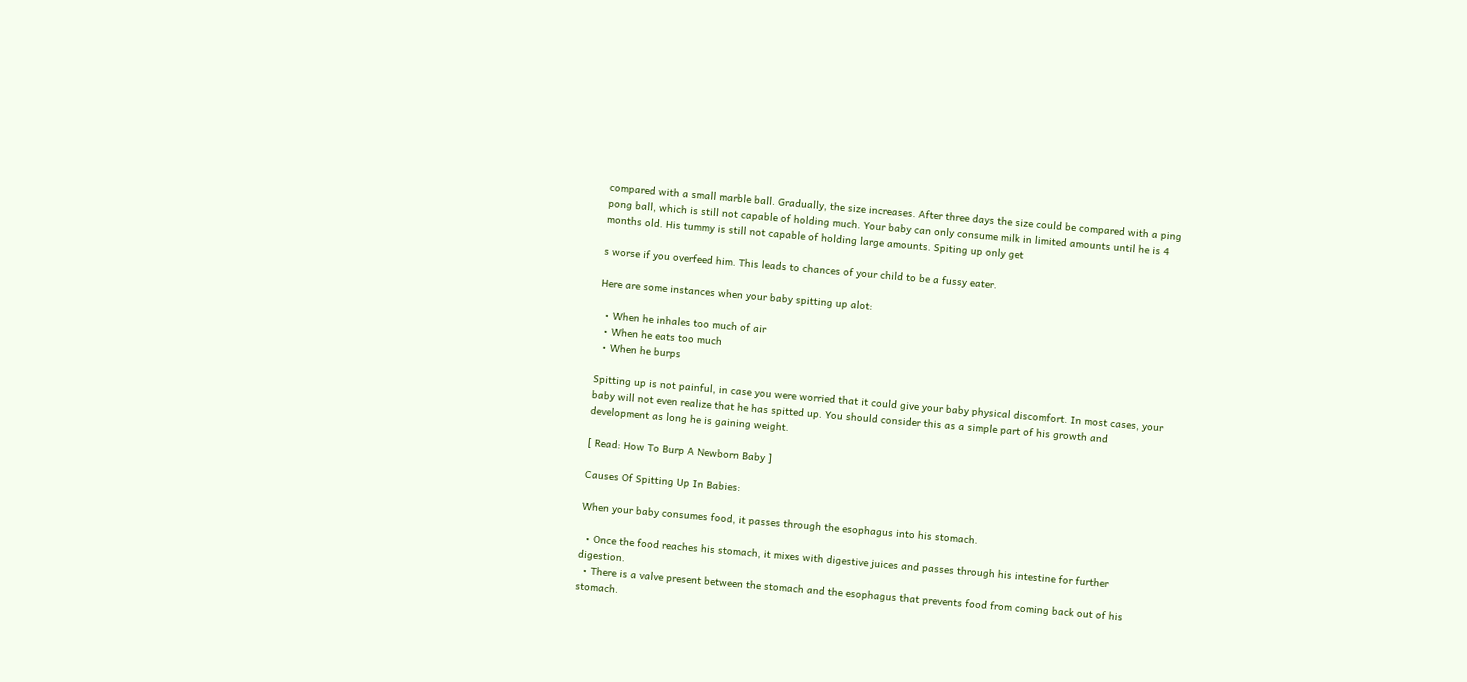compared with a small marble ball. Gradually, the size increases. After three days the size could be compared with a ping pong ball, which is still not capable of holding much. Your baby can only consume milk in limited amounts until he is 4 months old. His tummy is still not capable of holding large amounts. Spiting up only get

s worse if you overfeed him. This leads to chances of your child to be a fussy eater.

Here are some instances when your baby spitting up alot:

  • When he inhales too much of air
  • When he eats too much
  • When he burps

Spitting up is not painful, in case you were worried that it could give your baby physical discomfort. In most cases, your baby will not even realize that he has spitted up. You should consider this as a simple part of his growth and development as long he is gaining weight.

[ Read: How To Burp A Newborn Baby ]

Causes Of Spitting Up In Babies:

When your baby consumes food, it passes through the esophagus into his stomach.

  • Once the food reaches his stomach, it mixes with digestive juices and passes through his intestine for further digestion.
  • There is a valve present between the stomach and the esophagus that prevents food from coming back out of his stomach.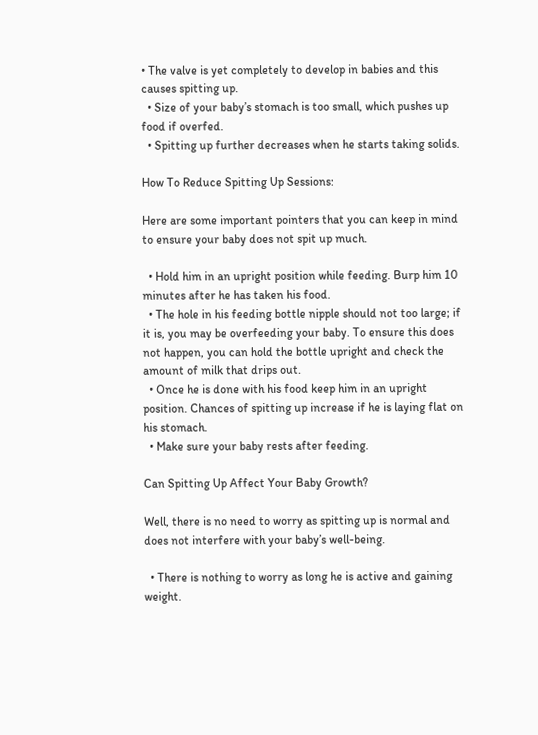• The valve is yet completely to develop in babies and this causes spitting up.
  • Size of your baby’s stomach is too small, which pushes up food if overfed.
  • Spitting up further decreases when he starts taking solids.

How To Reduce Spitting Up Sessions:

Here are some important pointers that you can keep in mind to ensure your baby does not spit up much.

  • Hold him in an upright position while feeding. Burp him 10 minutes after he has taken his food.
  • The hole in his feeding bottle nipple should not too large; if it is, you may be overfeeding your baby. To ensure this does not happen, you can hold the bottle upright and check the amount of milk that drips out.
  • Once he is done with his food keep him in an upright position. Chances of spitting up increase if he is laying flat on his stomach.
  • Make sure your baby rests after feeding.

Can Spitting Up Affect Your Baby Growth?

Well, there is no need to worry as spitting up is normal and does not interfere with your baby’s well-being.

  • There is nothing to worry as long he is active and gaining weight.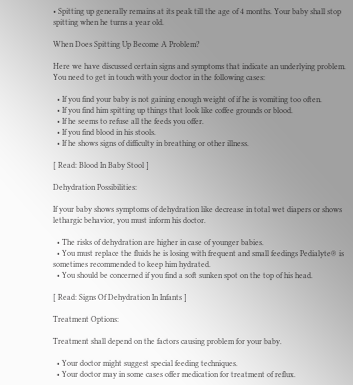• Spitting up generally remains at its peak till the age of 4 months. Your baby shall stop spitting when he turns a year old.

When Does Spitting Up Become A Problem?

Here we have discussed certain signs and symptoms that indicate an underlying problem. You need to get in touch with your doctor in the following cases:

  • If you find your baby is not gaining enough weight of if he is vomiting too often.
  • If you find him spitting up things that look like coffee grounds or blood.
  • If he seems to refuse all the feeds you offer.
  • If you find blood in his stools.
  • If he shows signs of difficulty in breathing or other illness.

[ Read: Blood In Baby Stool ]

Dehydration Possibilities:

If your baby shows symptoms of dehydration like decrease in total wet diapers or shows lethargic behavior, you must inform his doctor.

  • The risks of dehydration are higher in case of younger babies.
  • You must replace the fluids he is losing with frequent and small feedings Pedialyte® is sometimes recommended to keep him hydrated.
  • You should be concerned if you find a soft sunken spot on the top of his head.

[ Read: Signs Of Dehydration In Infants ]

Treatment Options:

Treatment shall depend on the factors causing problem for your baby.

  • Your doctor might suggest special feeding techniques.
  • Your doctor may in some cases offer medication for treatment of reflux.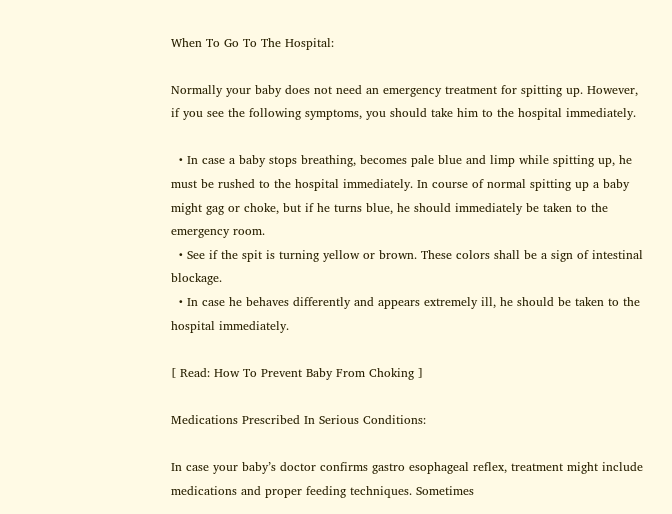When To Go To The Hospital:

Normally your baby does not need an emergency treatment for spitting up. However, if you see the following symptoms, you should take him to the hospital immediately.

  • In case a baby stops breathing, becomes pale blue and limp while spitting up, he must be rushed to the hospital immediately. In course of normal spitting up a baby might gag or choke, but if he turns blue, he should immediately be taken to the emergency room.
  • See if the spit is turning yellow or brown. These colors shall be a sign of intestinal blockage.
  • In case he behaves differently and appears extremely ill, he should be taken to the hospital immediately.

[ Read: How To Prevent Baby From Choking ]

Medications Prescribed In Serious Conditions:

In case your baby’s doctor confirms gastro esophageal reflex, treatment might include medications and proper feeding techniques. Sometimes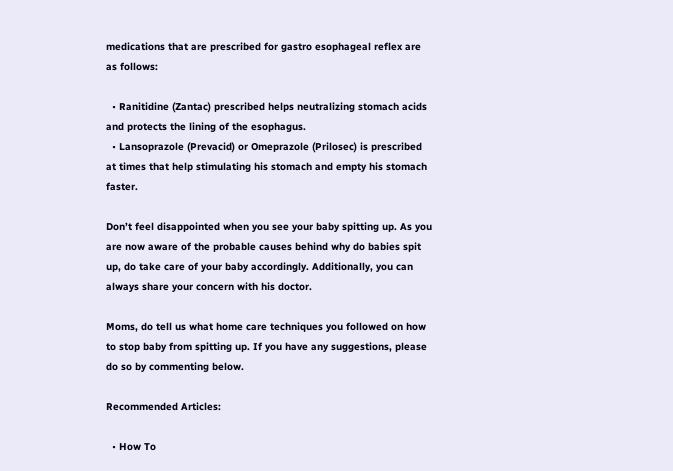medications that are prescribed for gastro esophageal reflex are as follows:

  • Ranitidine (Zantac) prescribed helps neutralizing stomach acids and protects the lining of the esophagus.
  • Lansoprazole (Prevacid) or Omeprazole (Prilosec) is prescribed at times that help stimulating his stomach and empty his stomach faster.

Don’t feel disappointed when you see your baby spitting up. As you are now aware of the probable causes behind why do babies spit up, do take care of your baby accordingly. Additionally, you can always share your concern with his doctor.

Moms, do tell us what home care techniques you followed on how to stop baby from spitting up. If you have any suggestions, please do so by commenting below.

Recommended Articles:

  • How To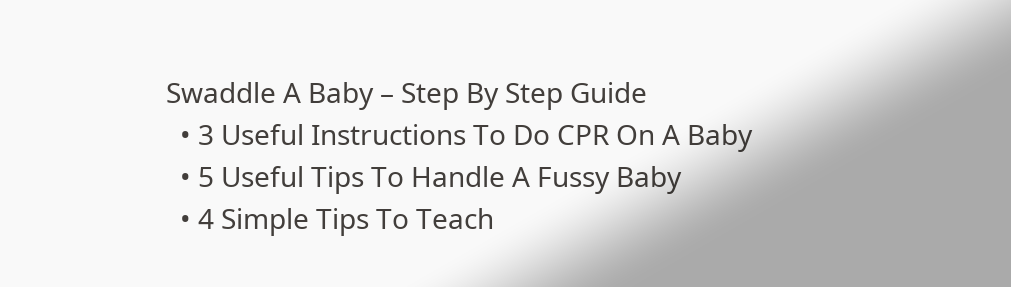Swaddle A Baby – Step By Step Guide
  • 3 Useful Instructions To Do CPR On A Baby
  • 5 Useful Tips To Handle A Fussy Baby
  • 4 Simple Tips To Teach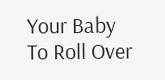Your Baby To Roll Over